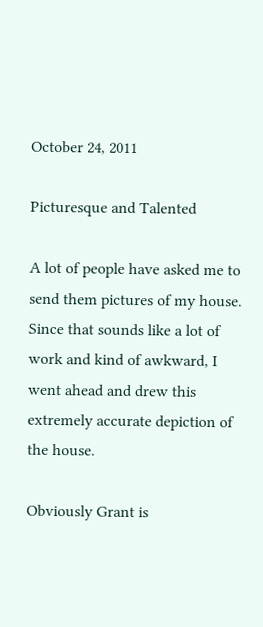October 24, 2011

Picturesque and Talented

A lot of people have asked me to send them pictures of my house. Since that sounds like a lot of work and kind of awkward, I went ahead and drew this extremely accurate depiction of the house.

Obviously Grant is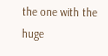the one with the huge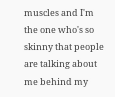muscles and I'm the one who's so skinny that people are talking about me behind my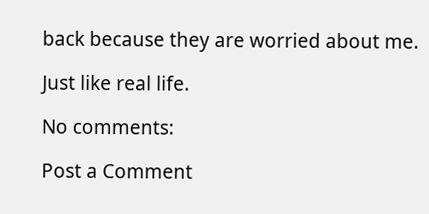back because they are worried about me.

Just like real life.

No comments:

Post a Comment